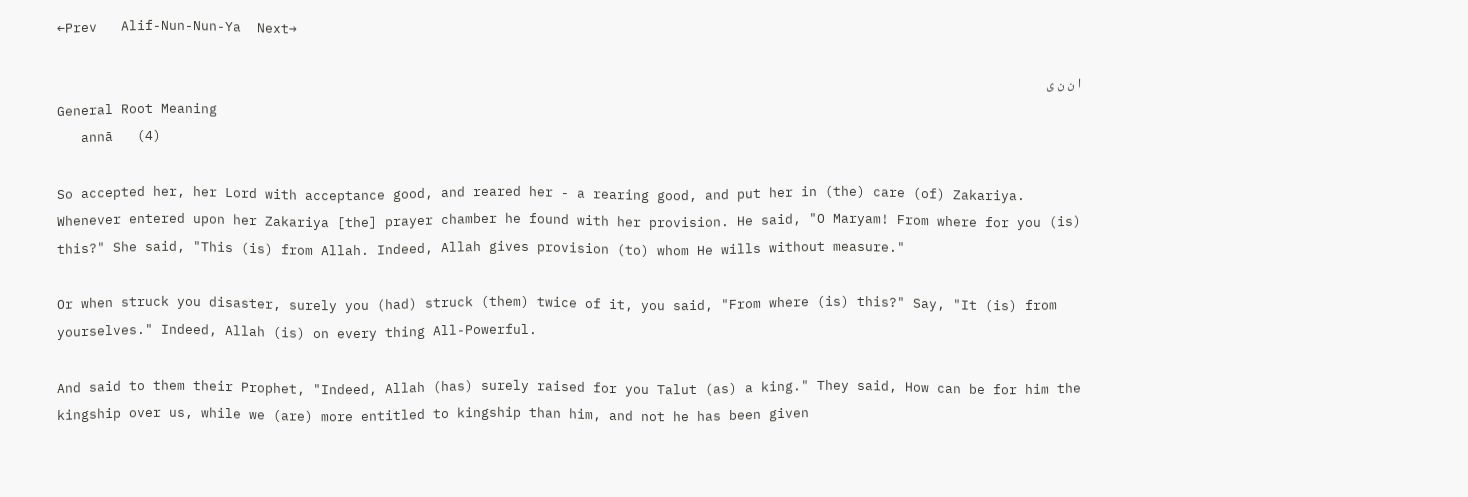←Prev   Alif-Nun-Nun-Ya  Next→

ا ن ن ى
General Root Meaning
   annā   (4)

So accepted her, her Lord with acceptance good, and reared her - a rearing good, and put her in (the) care (of) Zakariya. Whenever entered upon her Zakariya [the] prayer chamber he found with her provision. He said, "O Maryam! From where for you (is) this?" She said, "This (is) from Allah. Indeed, Allah gives provision (to) whom He wills without measure."

Or when struck you disaster, surely you (had) struck (them) twice of it, you said, "From where (is) this?" Say, "It (is) from yourselves." Indeed, Allah (is) on every thing All-Powerful.

And said to them their Prophet, "Indeed, Allah (has) surely raised for you Talut (as) a king." They said, How can be for him the kingship over us, while we (are) more entitled to kingship than him, and not he has been given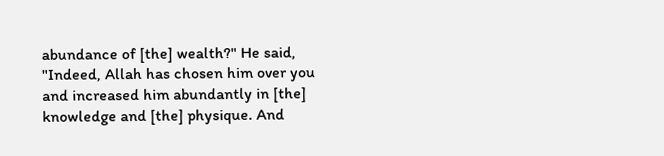abundance of [the] wealth?" He said, "Indeed, Allah has chosen him over you and increased him abundantly in [the] knowledge and [the] physique. And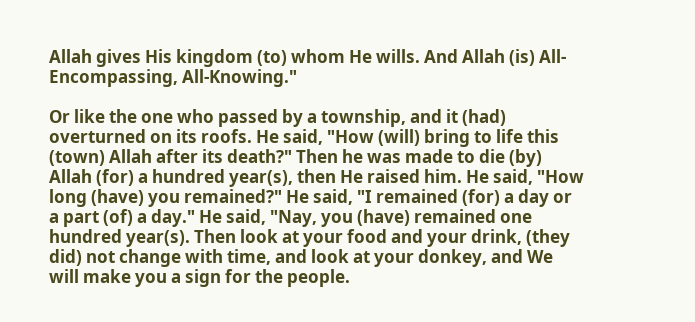Allah gives His kingdom (to) whom He wills. And Allah (is) All-Encompassing, All-Knowing."

Or like the one who passed by a township, and it (had) overturned on its roofs. He said, "How (will) bring to life this (town) Allah after its death?" Then he was made to die (by) Allah (for) a hundred year(s), then He raised him. He said, "How long (have) you remained?" He said, "I remained (for) a day or a part (of) a day." He said, "Nay, you (have) remained one hundred year(s). Then look at your food and your drink, (they did) not change with time, and look at your donkey, and We will make you a sign for the people.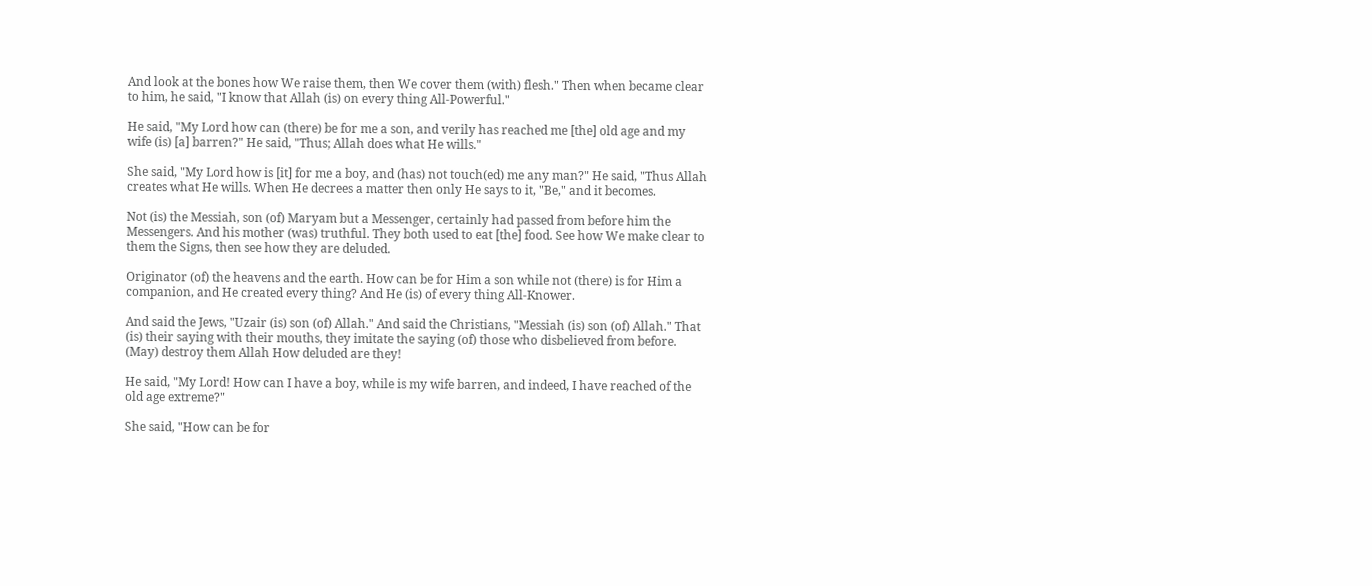And look at the bones how We raise them, then We cover them (with) flesh." Then when became clear to him, he said, "I know that Allah (is) on every thing All-Powerful."

He said, "My Lord how can (there) be for me a son, and verily has reached me [the] old age and my wife (is) [a] barren?" He said, "Thus; Allah does what He wills."

She said, "My Lord how is [it] for me a boy, and (has) not touch(ed) me any man?" He said, "Thus Allah creates what He wills. When He decrees a matter then only He says to it, "Be," and it becomes.

Not (is) the Messiah, son (of) Maryam but a Messenger, certainly had passed from before him the Messengers. And his mother (was) truthful. They both used to eat [the] food. See how We make clear to them the Signs, then see how they are deluded.

Originator (of) the heavens and the earth. How can be for Him a son while not (there) is for Him a companion, and He created every thing? And He (is) of every thing All-Knower.

And said the Jews, "Uzair (is) son (of) Allah." And said the Christians, "Messiah (is) son (of) Allah." That (is) their saying with their mouths, they imitate the saying (of) those who disbelieved from before. (May) destroy them Allah How deluded are they!

He said, "My Lord! How can I have a boy, while is my wife barren, and indeed, I have reached of the old age extreme?"

She said, "How can be for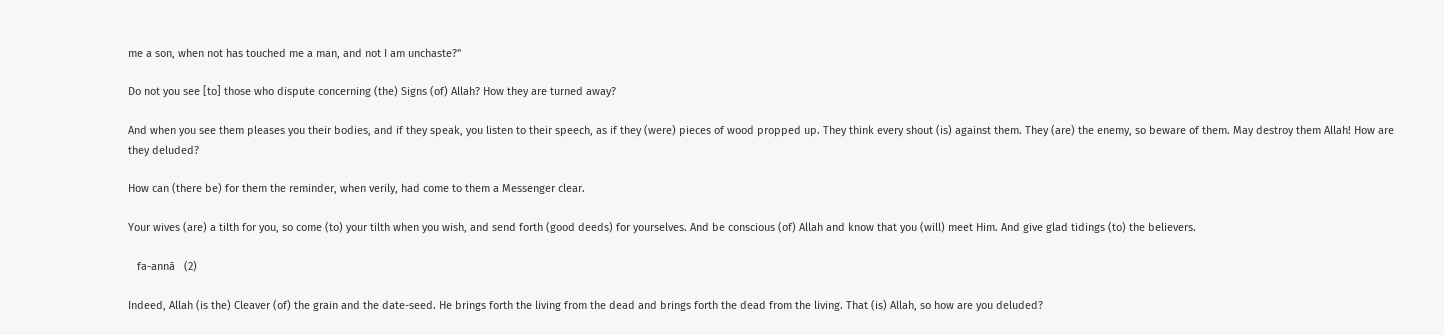me a son, when not has touched me a man, and not I am unchaste?"

Do not you see [to] those who dispute concerning (the) Signs (of) Allah? How they are turned away?

And when you see them pleases you their bodies, and if they speak, you listen to their speech, as if they (were) pieces of wood propped up. They think every shout (is) against them. They (are) the enemy, so beware of them. May destroy them Allah! How are they deluded?

How can (there be) for them the reminder, when verily, had come to them a Messenger clear.

Your wives (are) a tilth for you, so come (to) your tilth when you wish, and send forth (good deeds) for yourselves. And be conscious (of) Allah and know that you (will) meet Him. And give glad tidings (to) the believers.

   fa-annā   (2)

Indeed, Allah (is the) Cleaver (of) the grain and the date-seed. He brings forth the living from the dead and brings forth the dead from the living. That (is) Allah, so how are you deluded?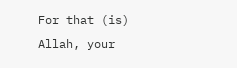For that (is) Allah, your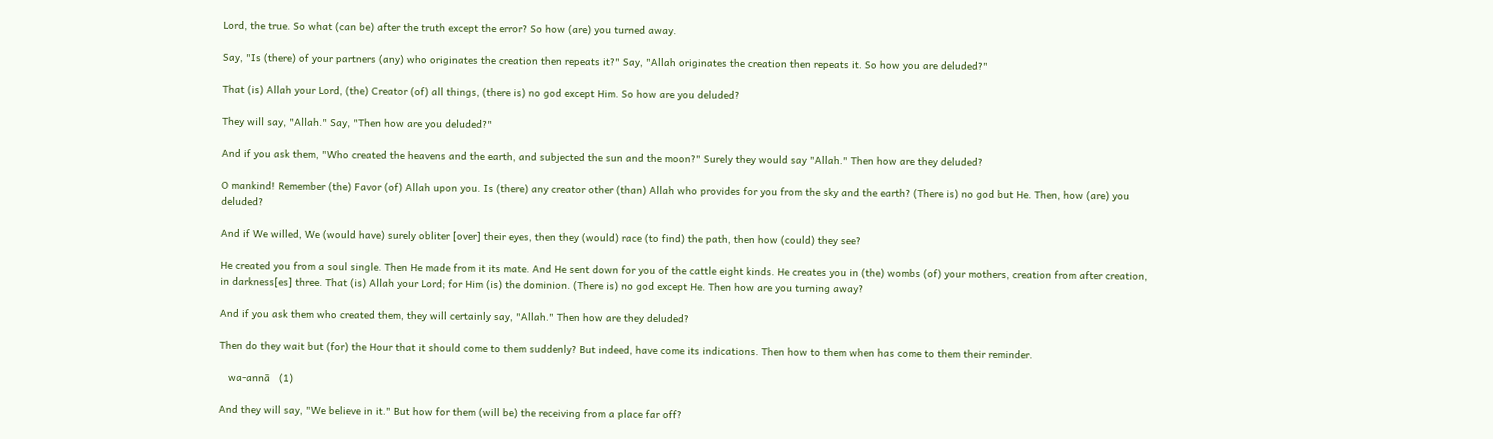Lord, the true. So what (can be) after the truth except the error? So how (are) you turned away.

Say, "Is (there) of your partners (any) who originates the creation then repeats it?" Say, "Allah originates the creation then repeats it. So how you are deluded?"

That (is) Allah your Lord, (the) Creator (of) all things, (there is) no god except Him. So how are you deluded?

They will say, "Allah." Say, "Then how are you deluded?"

And if you ask them, "Who created the heavens and the earth, and subjected the sun and the moon?" Surely they would say "Allah." Then how are they deluded?

O mankind! Remember (the) Favor (of) Allah upon you. Is (there) any creator other (than) Allah who provides for you from the sky and the earth? (There is) no god but He. Then, how (are) you deluded?

And if We willed, We (would have) surely obliter [over] their eyes, then they (would) race (to find) the path, then how (could) they see?

He created you from a soul single. Then He made from it its mate. And He sent down for you of the cattle eight kinds. He creates you in (the) wombs (of) your mothers, creation from after creation, in darkness[es] three. That (is) Allah your Lord; for Him (is) the dominion. (There is) no god except He. Then how are you turning away?

And if you ask them who created them, they will certainly say, "Allah." Then how are they deluded?

Then do they wait but (for) the Hour that it should come to them suddenly? But indeed, have come its indications. Then how to them when has come to them their reminder.

   wa-annā   (1)

And they will say, "We believe in it." But how for them (will be) the receiving from a place far off?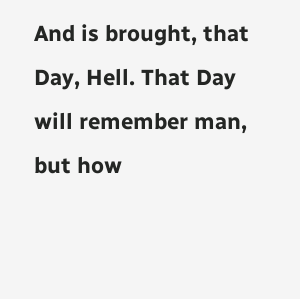And is brought, that Day, Hell. That Day will remember man, but how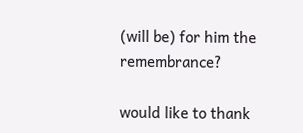(will be) for him the remembrance?

would like to thank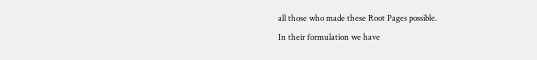all those who made these Root Pages possible.
In their formulation we have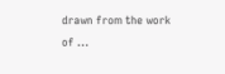drawn from the work of ...